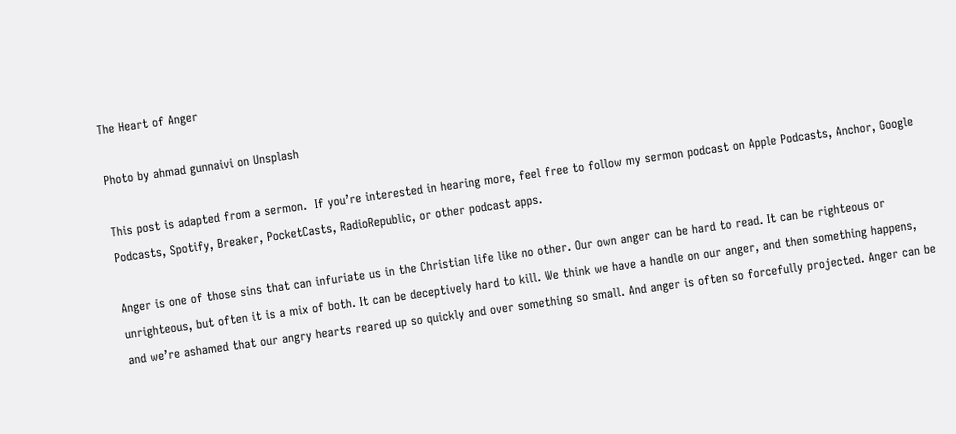The Heart of Anger

Photo by ahmad gunnaivi on Unsplash

This post is adapted from a sermon.  If you’re interested in hearing more, feel free to follow my sermon podcast on Apple Podcasts, Anchor, Google Podcasts, Spotify, Breaker, PocketCasts, RadioRepublic, or other podcast apps.

Anger is one of those sins that can infuriate us in the Christian life like no other. Our own anger can be hard to read. It can be righteous or unrighteous, but often it is a mix of both. It can be deceptively hard to kill. We think we have a handle on our anger, and then something happens, and we’re ashamed that our angry hearts reared up so quickly and over something so small. And anger is often so forcefully projected. Anger can be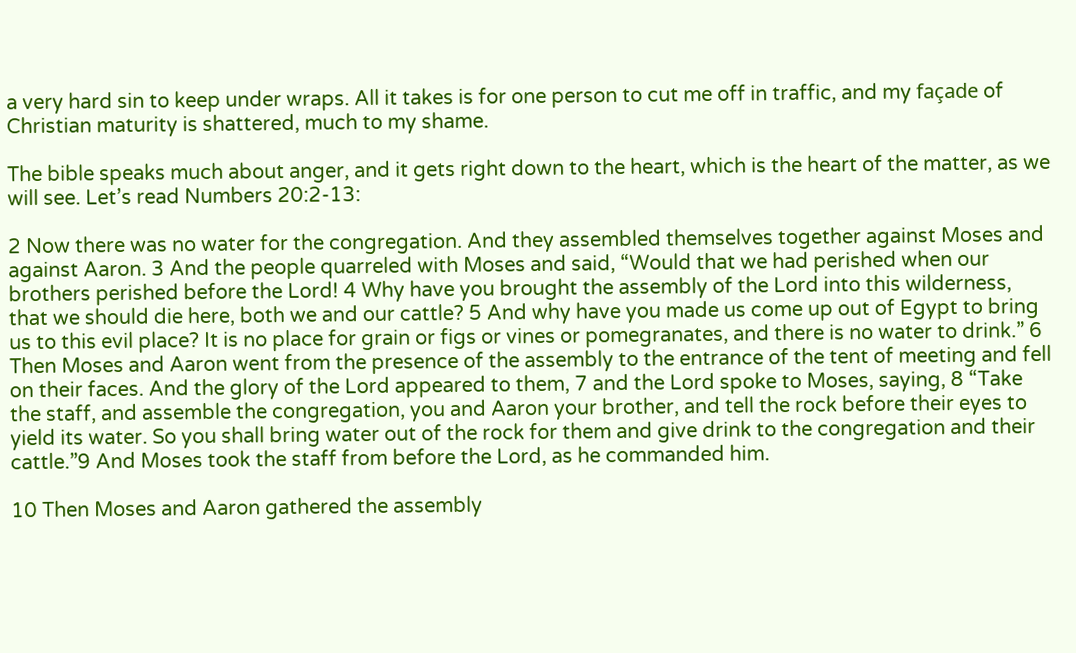a very hard sin to keep under wraps. All it takes is for one person to cut me off in traffic, and my façade of Christian maturity is shattered, much to my shame.

The bible speaks much about anger, and it gets right down to the heart, which is the heart of the matter, as we will see. Let’s read Numbers 20:2-13:

2 Now there was no water for the congregation. And they assembled themselves together against Moses and against Aaron. 3 And the people quarreled with Moses and said, “Would that we had perished when our brothers perished before the Lord! 4 Why have you brought the assembly of the Lord into this wilderness, that we should die here, both we and our cattle? 5 And why have you made us come up out of Egypt to bring us to this evil place? It is no place for grain or figs or vines or pomegranates, and there is no water to drink.” 6 Then Moses and Aaron went from the presence of the assembly to the entrance of the tent of meeting and fell on their faces. And the glory of the Lord appeared to them, 7 and the Lord spoke to Moses, saying, 8 “Take the staff, and assemble the congregation, you and Aaron your brother, and tell the rock before their eyes to yield its water. So you shall bring water out of the rock for them and give drink to the congregation and their cattle.”9 And Moses took the staff from before the Lord, as he commanded him.

10 Then Moses and Aaron gathered the assembly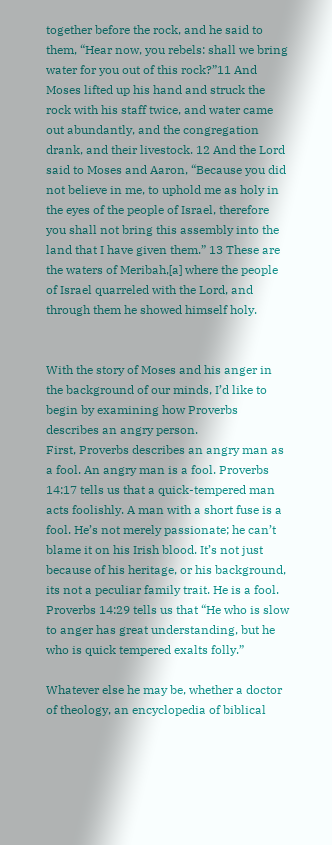together before the rock, and he said to them, “Hear now, you rebels: shall we bring water for you out of this rock?”11 And Moses lifted up his hand and struck the rock with his staff twice, and water came out abundantly, and the congregation drank, and their livestock. 12 And the Lord said to Moses and Aaron, “Because you did not believe in me, to uphold me as holy in the eyes of the people of Israel, therefore you shall not bring this assembly into the land that I have given them.” 13 These are the waters of Meribah,[a] where the people of Israel quarreled with the Lord, and through them he showed himself holy.


With the story of Moses and his anger in the background of our minds, I’d like to begin by examining how Proverbs describes an angry person.
First, Proverbs describes an angry man as a fool. An angry man is a fool. Proverbs 14:17 tells us that a quick-tempered man acts foolishly. A man with a short fuse is a fool. He’s not merely passionate; he can’t blame it on his Irish blood. It’s not just because of his heritage, or his background, its not a peculiar family trait. He is a fool. Proverbs 14:29 tells us that “He who is slow to anger has great understanding, but he who is quick tempered exalts folly.”

Whatever else he may be, whether a doctor of theology, an encyclopedia of biblical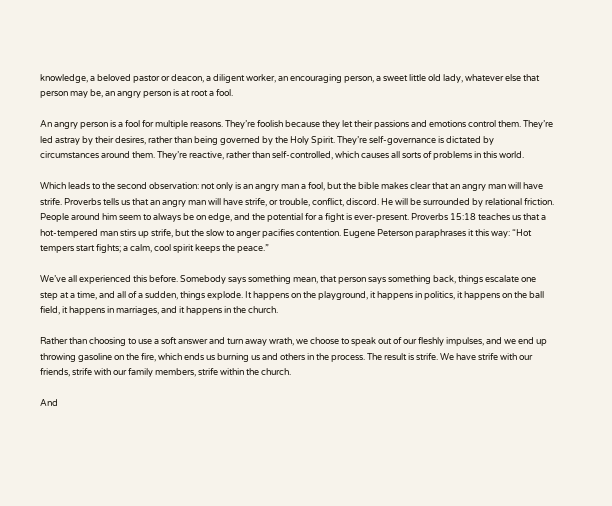knowledge, a beloved pastor or deacon, a diligent worker, an encouraging person, a sweet little old lady, whatever else that person may be, an angry person is at root a fool.

An angry person is a fool for multiple reasons. They’re foolish because they let their passions and emotions control them. They’re led astray by their desires, rather than being governed by the Holy Spirit. They’re self-governance is dictated by circumstances around them. They’re reactive, rather than self-controlled, which causes all sorts of problems in this world.

Which leads to the second observation: not only is an angry man a fool, but the bible makes clear that an angry man will have strife. Proverbs tells us that an angry man will have strife, or trouble, conflict, discord. He will be surrounded by relational friction. People around him seem to always be on edge, and the potential for a fight is ever-present. Proverbs 15:18 teaches us that a hot-tempered man stirs up strife, but the slow to anger pacifies contention. Eugene Peterson paraphrases it this way: “Hot tempers start fights; a calm, cool spirit keeps the peace.”

We’ve all experienced this before. Somebody says something mean, that person says something back, things escalate one step at a time, and all of a sudden, things explode. It happens on the playground, it happens in politics, it happens on the ball field, it happens in marriages, and it happens in the church.

Rather than choosing to use a soft answer and turn away wrath, we choose to speak out of our fleshly impulses, and we end up throwing gasoline on the fire, which ends us burning us and others in the process. The result is strife. We have strife with our friends, strife with our family members, strife within the church.

And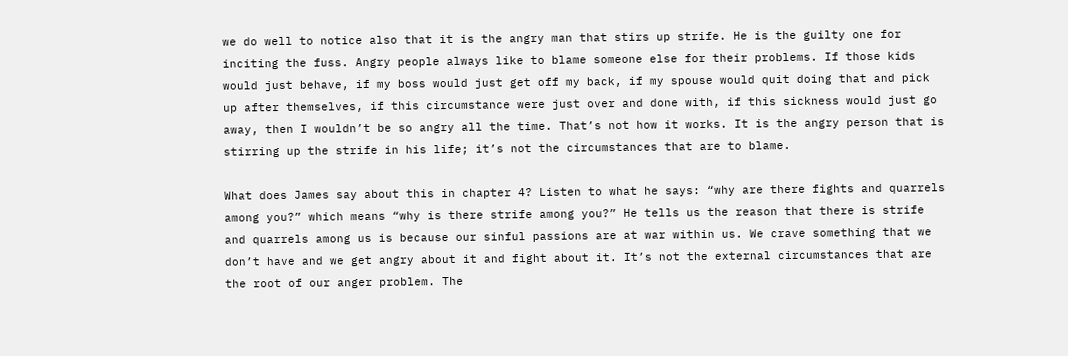we do well to notice also that it is the angry man that stirs up strife. He is the guilty one for inciting the fuss. Angry people always like to blame someone else for their problems. If those kids would just behave, if my boss would just get off my back, if my spouse would quit doing that and pick up after themselves, if this circumstance were just over and done with, if this sickness would just go away, then I wouldn’t be so angry all the time. That’s not how it works. It is the angry person that is stirring up the strife in his life; it’s not the circumstances that are to blame.

What does James say about this in chapter 4? Listen to what he says: “why are there fights and quarrels among you?” which means “why is there strife among you?” He tells us the reason that there is strife and quarrels among us is because our sinful passions are at war within us. We crave something that we don’t have and we get angry about it and fight about it. It’s not the external circumstances that are the root of our anger problem. The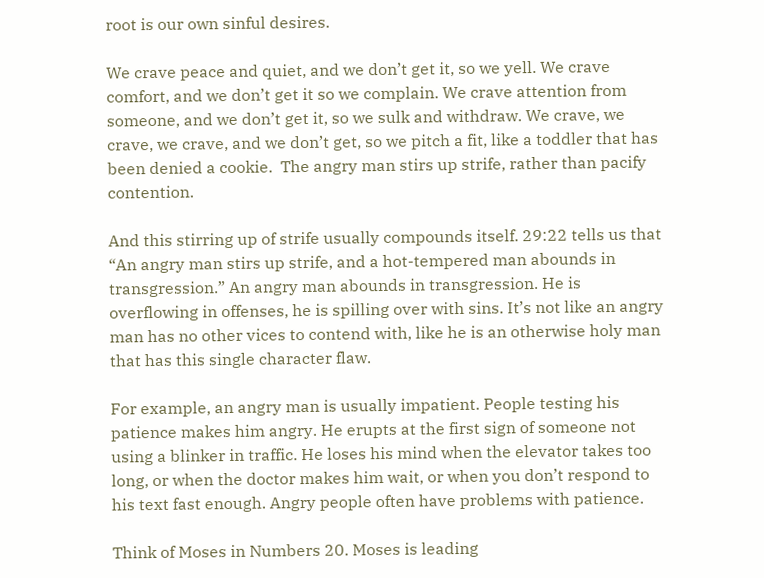root is our own sinful desires.

We crave peace and quiet, and we don’t get it, so we yell. We crave comfort, and we don’t get it so we complain. We crave attention from someone, and we don’t get it, so we sulk and withdraw. We crave, we crave, we crave, and we don’t get, so we pitch a fit, like a toddler that has been denied a cookie.  The angry man stirs up strife, rather than pacify contention.

And this stirring up of strife usually compounds itself. 29:22 tells us that “An angry man stirs up strife, and a hot-tempered man abounds in transgression.” An angry man abounds in transgression. He is overflowing in offenses, he is spilling over with sins. It’s not like an angry man has no other vices to contend with, like he is an otherwise holy man that has this single character flaw.

For example, an angry man is usually impatient. People testing his patience makes him angry. He erupts at the first sign of someone not using a blinker in traffic. He loses his mind when the elevator takes too long, or when the doctor makes him wait, or when you don’t respond to his text fast enough. Angry people often have problems with patience.

Think of Moses in Numbers 20. Moses is leading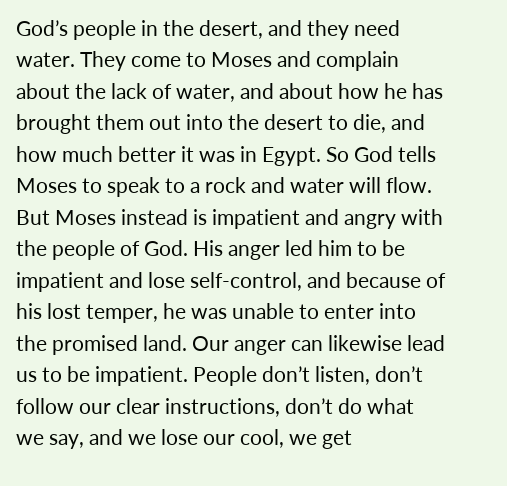God’s people in the desert, and they need water. They come to Moses and complain about the lack of water, and about how he has brought them out into the desert to die, and how much better it was in Egypt. So God tells Moses to speak to a rock and water will flow. But Moses instead is impatient and angry with the people of God. His anger led him to be impatient and lose self-control, and because of his lost temper, he was unable to enter into the promised land. Our anger can likewise lead us to be impatient. People don’t listen, don’t follow our clear instructions, don’t do what we say, and we lose our cool, we get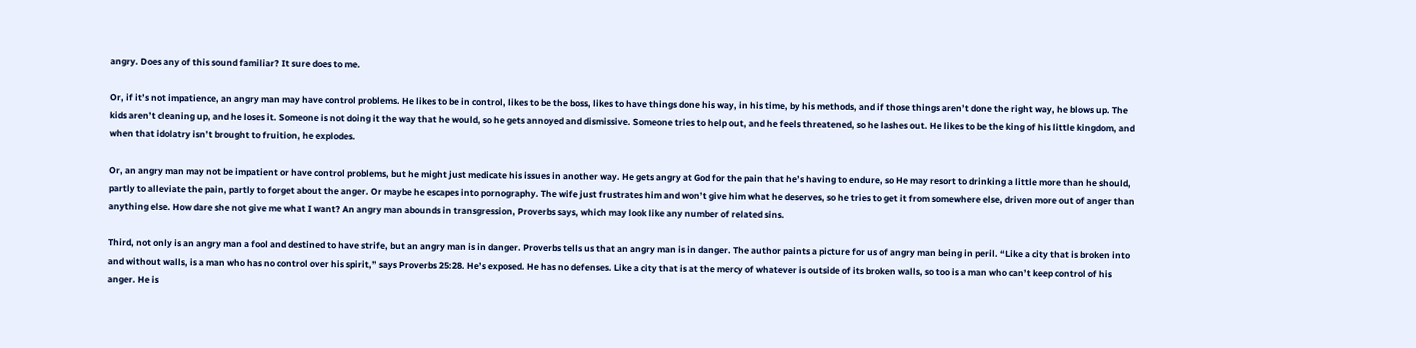angry. Does any of this sound familiar? It sure does to me.

Or, if it’s not impatience, an angry man may have control problems. He likes to be in control, likes to be the boss, likes to have things done his way, in his time, by his methods, and if those things aren’t done the right way, he blows up. The kids aren’t cleaning up, and he loses it. Someone is not doing it the way that he would, so he gets annoyed and dismissive. Someone tries to help out, and he feels threatened, so he lashes out. He likes to be the king of his little kingdom, and when that idolatry isn’t brought to fruition, he explodes.

Or, an angry man may not be impatient or have control problems, but he might just medicate his issues in another way. He gets angry at God for the pain that he’s having to endure, so He may resort to drinking a little more than he should, partly to alleviate the pain, partly to forget about the anger. Or maybe he escapes into pornography. The wife just frustrates him and won’t give him what he deserves, so he tries to get it from somewhere else, driven more out of anger than anything else. How dare she not give me what I want? An angry man abounds in transgression, Proverbs says, which may look like any number of related sins.

Third, not only is an angry man a fool and destined to have strife, but an angry man is in danger. Proverbs tells us that an angry man is in danger. The author paints a picture for us of angry man being in peril. “Like a city that is broken into and without walls, is a man who has no control over his spirit,” says Proverbs 25:28. He’s exposed. He has no defenses. Like a city that is at the mercy of whatever is outside of its broken walls, so too is a man who can’t keep control of his anger. He is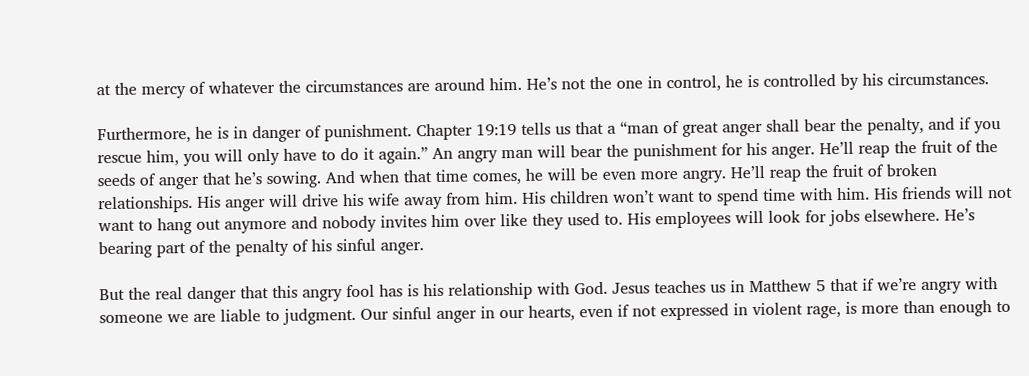at the mercy of whatever the circumstances are around him. He’s not the one in control, he is controlled by his circumstances.

Furthermore, he is in danger of punishment. Chapter 19:19 tells us that a “man of great anger shall bear the penalty, and if you rescue him, you will only have to do it again.” An angry man will bear the punishment for his anger. He’ll reap the fruit of the seeds of anger that he’s sowing. And when that time comes, he will be even more angry. He’ll reap the fruit of broken relationships. His anger will drive his wife away from him. His children won’t want to spend time with him. His friends will not want to hang out anymore and nobody invites him over like they used to. His employees will look for jobs elsewhere. He’s bearing part of the penalty of his sinful anger.

But the real danger that this angry fool has is his relationship with God. Jesus teaches us in Matthew 5 that if we’re angry with someone we are liable to judgment. Our sinful anger in our hearts, even if not expressed in violent rage, is more than enough to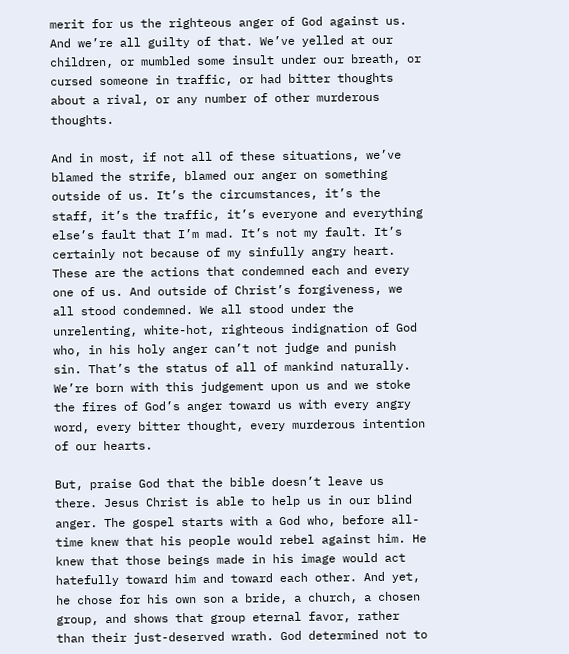merit for us the righteous anger of God against us. And we’re all guilty of that. We’ve yelled at our children, or mumbled some insult under our breath, or cursed someone in traffic, or had bitter thoughts about a rival, or any number of other murderous thoughts.

And in most, if not all of these situations, we’ve blamed the strife, blamed our anger on something outside of us. It’s the circumstances, it’s the staff, it’s the traffic, it’s everyone and everything else’s fault that I’m mad. It’s not my fault. It’s certainly not because of my sinfully angry heart. These are the actions that condemned each and every one of us. And outside of Christ’s forgiveness, we all stood condemned. We all stood under the unrelenting, white-hot, righteous indignation of God who, in his holy anger can’t not judge and punish sin. That’s the status of all of mankind naturally. We’re born with this judgement upon us and we stoke the fires of God’s anger toward us with every angry word, every bitter thought, every murderous intention of our hearts.

But, praise God that the bible doesn’t leave us there. Jesus Christ is able to help us in our blind anger. The gospel starts with a God who, before all-time knew that his people would rebel against him. He knew that those beings made in his image would act hatefully toward him and toward each other. And yet, he chose for his own son a bride, a church, a chosen group, and shows that group eternal favor, rather than their just-deserved wrath. God determined not to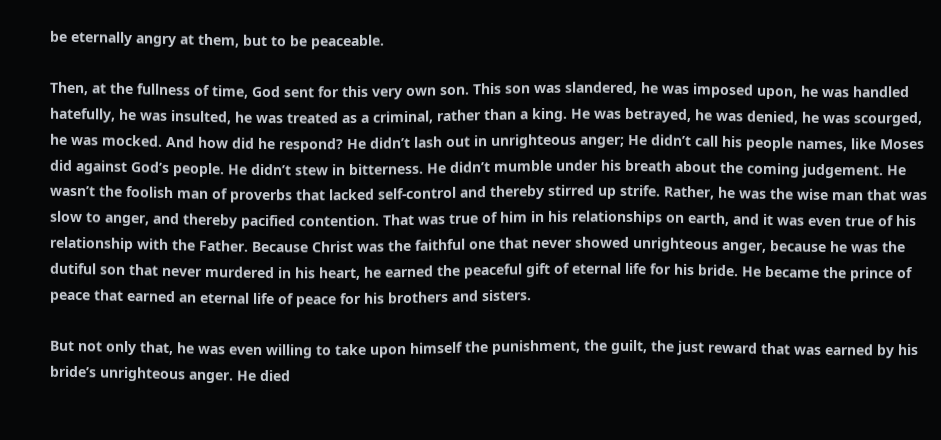be eternally angry at them, but to be peaceable.

Then, at the fullness of time, God sent for this very own son. This son was slandered, he was imposed upon, he was handled hatefully, he was insulted, he was treated as a criminal, rather than a king. He was betrayed, he was denied, he was scourged, he was mocked. And how did he respond? He didn’t lash out in unrighteous anger; He didn’t call his people names, like Moses did against God’s people. He didn’t stew in bitterness. He didn’t mumble under his breath about the coming judgement. He wasn’t the foolish man of proverbs that lacked self-control and thereby stirred up strife. Rather, he was the wise man that was slow to anger, and thereby pacified contention. That was true of him in his relationships on earth, and it was even true of his relationship with the Father. Because Christ was the faithful one that never showed unrighteous anger, because he was the dutiful son that never murdered in his heart, he earned the peaceful gift of eternal life for his bride. He became the prince of peace that earned an eternal life of peace for his brothers and sisters.

But not only that, he was even willing to take upon himself the punishment, the guilt, the just reward that was earned by his bride’s unrighteous anger. He died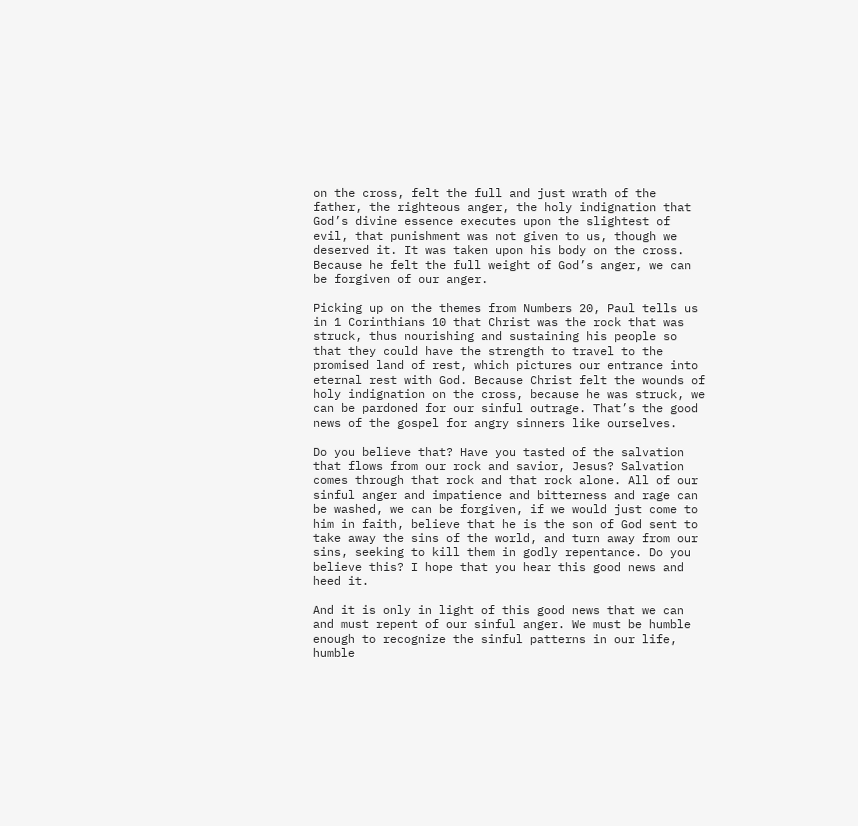on the cross, felt the full and just wrath of the father, the righteous anger, the holy indignation that God’s divine essence executes upon the slightest of evil, that punishment was not given to us, though we deserved it. It was taken upon his body on the cross. Because he felt the full weight of God’s anger, we can be forgiven of our anger.

Picking up on the themes from Numbers 20, Paul tells us in 1 Corinthians 10 that Christ was the rock that was struck, thus nourishing and sustaining his people so that they could have the strength to travel to the promised land of rest, which pictures our entrance into eternal rest with God. Because Christ felt the wounds of holy indignation on the cross, because he was struck, we can be pardoned for our sinful outrage. That’s the good news of the gospel for angry sinners like ourselves.

Do you believe that? Have you tasted of the salvation that flows from our rock and savior, Jesus? Salvation comes through that rock and that rock alone. All of our sinful anger and impatience and bitterness and rage can be washed, we can be forgiven, if we would just come to him in faith, believe that he is the son of God sent to take away the sins of the world, and turn away from our sins, seeking to kill them in godly repentance. Do you believe this? I hope that you hear this good news and heed it.

And it is only in light of this good news that we can and must repent of our sinful anger. We must be humble enough to recognize the sinful patterns in our life, humble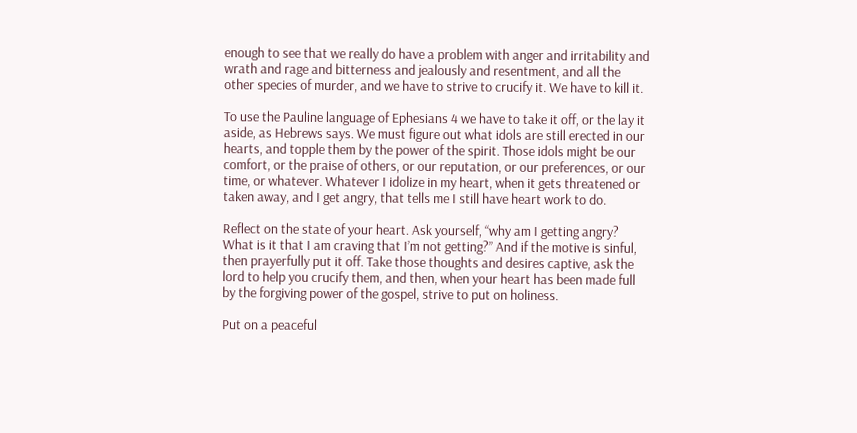enough to see that we really do have a problem with anger and irritability and wrath and rage and bitterness and jealously and resentment, and all the other species of murder, and we have to strive to crucify it. We have to kill it.

To use the Pauline language of Ephesians 4 we have to take it off, or the lay it aside, as Hebrews says. We must figure out what idols are still erected in our hearts, and topple them by the power of the spirit. Those idols might be our comfort, or the praise of others, or our reputation, or our preferences, or our time, or whatever. Whatever I idolize in my heart, when it gets threatened or taken away, and I get angry, that tells me I still have heart work to do.

Reflect on the state of your heart. Ask yourself, “why am I getting angry? What is it that I am craving that I’m not getting?” And if the motive is sinful, then prayerfully put it off. Take those thoughts and desires captive, ask the lord to help you crucify them, and then, when your heart has been made full by the forgiving power of the gospel, strive to put on holiness.

Put on a peaceful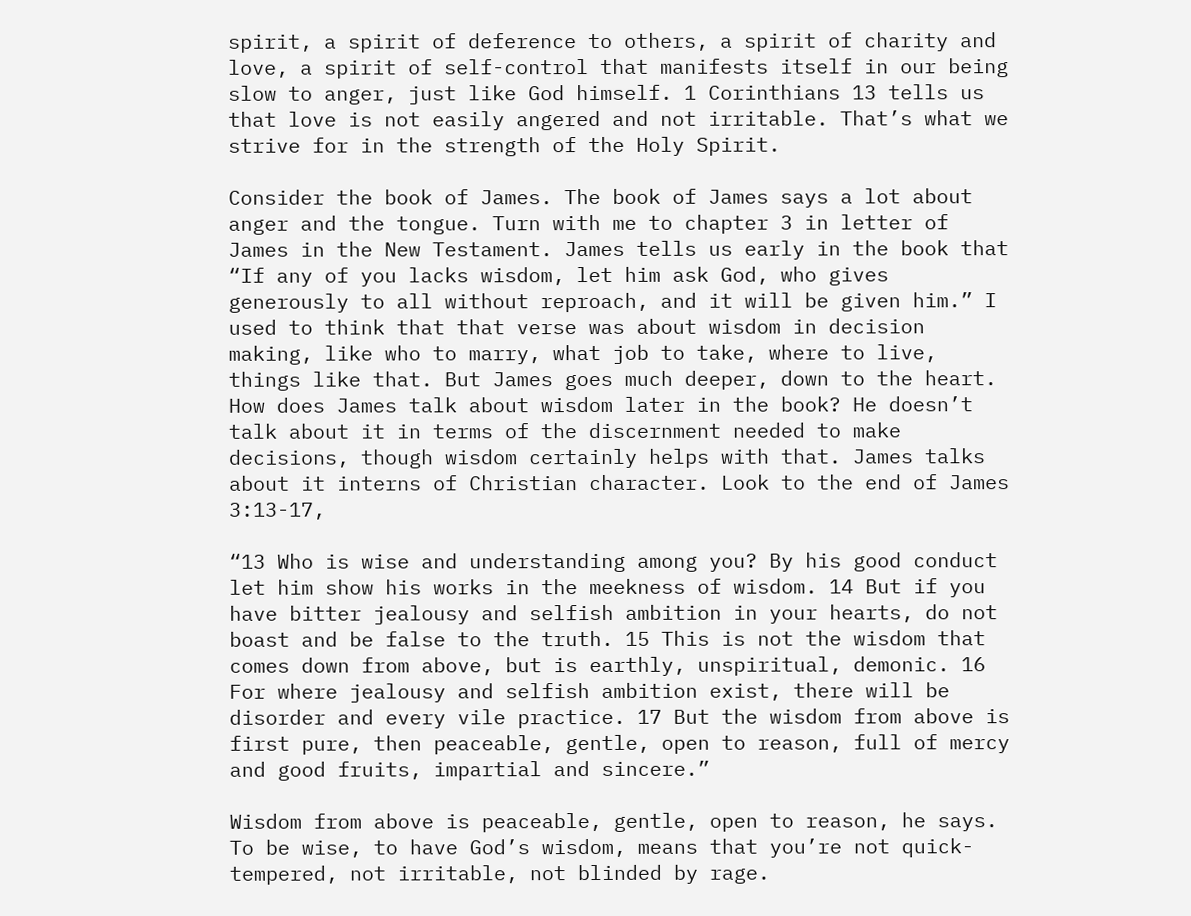spirit, a spirit of deference to others, a spirit of charity and love, a spirit of self-control that manifests itself in our being slow to anger, just like God himself. 1 Corinthians 13 tells us that love is not easily angered and not irritable. That’s what we strive for in the strength of the Holy Spirit.

Consider the book of James. The book of James says a lot about anger and the tongue. Turn with me to chapter 3 in letter of James in the New Testament. James tells us early in the book that “If any of you lacks wisdom, let him ask God, who gives generously to all without reproach, and it will be given him.” I used to think that that verse was about wisdom in decision making, like who to marry, what job to take, where to live, things like that. But James goes much deeper, down to the heart. How does James talk about wisdom later in the book? He doesn’t talk about it in terms of the discernment needed to make decisions, though wisdom certainly helps with that. James talks about it interns of Christian character. Look to the end of James 3:13-17,

“13 Who is wise and understanding among you? By his good conduct let him show his works in the meekness of wisdom. 14 But if you have bitter jealousy and selfish ambition in your hearts, do not boast and be false to the truth. 15 This is not the wisdom that comes down from above, but is earthly, unspiritual, demonic. 16 For where jealousy and selfish ambition exist, there will be disorder and every vile practice. 17 But the wisdom from above is first pure, then peaceable, gentle, open to reason, full of mercy and good fruits, impartial and sincere.”

Wisdom from above is peaceable, gentle, open to reason, he says. To be wise, to have God’s wisdom, means that you’re not quick-tempered, not irritable, not blinded by rage.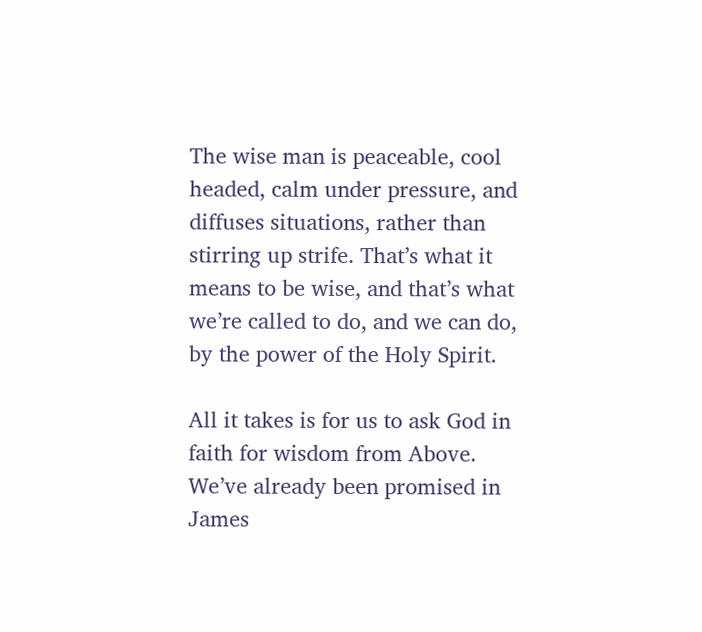The wise man is peaceable, cool headed, calm under pressure, and diffuses situations, rather than stirring up strife. That’s what it means to be wise, and that’s what we’re called to do, and we can do, by the power of the Holy Spirit.

All it takes is for us to ask God in faith for wisdom from Above. We’ve already been promised in James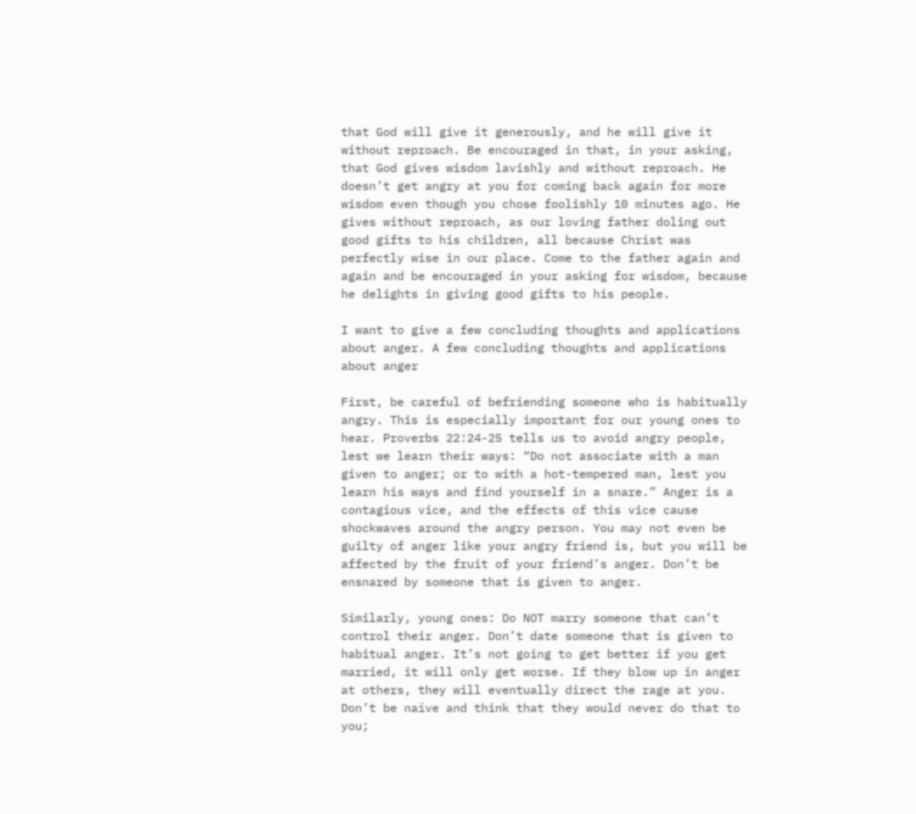that God will give it generously, and he will give it without reproach. Be encouraged in that, in your asking, that God gives wisdom lavishly and without reproach. He doesn’t get angry at you for coming back again for more wisdom even though you chose foolishly 10 minutes ago. He gives without reproach, as our loving father doling out good gifts to his children, all because Christ was perfectly wise in our place. Come to the father again and again and be encouraged in your asking for wisdom, because he delights in giving good gifts to his people.

I want to give a few concluding thoughts and applications about anger. A few concluding thoughts and applications about anger

First, be careful of befriending someone who is habitually angry. This is especially important for our young ones to hear. Proverbs 22:24-25 tells us to avoid angry people, lest we learn their ways: “Do not associate with a man given to anger; or to with a hot-tempered man, lest you learn his ways and find yourself in a snare.” Anger is a contagious vice, and the effects of this vice cause shockwaves around the angry person. You may not even be guilty of anger like your angry friend is, but you will be affected by the fruit of your friend’s anger. Don’t be ensnared by someone that is given to anger.

Similarly, young ones: Do NOT marry someone that can’t control their anger. Don’t date someone that is given to habitual anger. It’s not going to get better if you get married, it will only get worse. If they blow up in anger at others, they will eventually direct the rage at you. Don’t be naïve and think that they would never do that to you;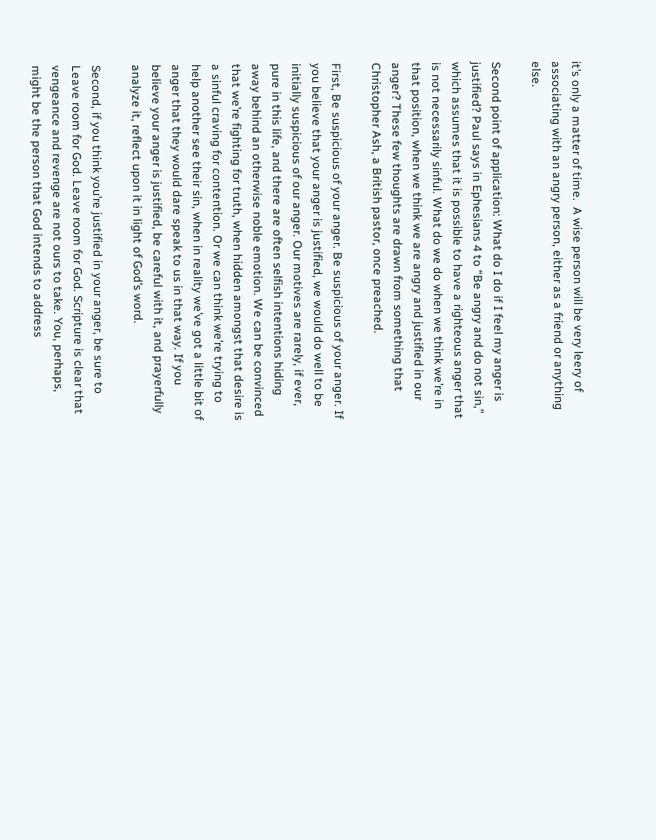it’s only a matter of time.  A wise person will be very leery of associating with an angry person, either as a friend or anything else.

Second point of application: What do I do if I feel my anger is justified? Paul says in Ephesians 4 to “Be angry and do not sin,” which assumes that it is possible to have a righteous anger that is not necessarily sinful. What do we do when we think we’re in that position, when we think we are angry and justified in our anger? These few thoughts are drawn from something that Christopher Ash, a British pastor, once preached.

First, Be suspicious of your anger. Be suspicious of your anger. If you believe that your anger is justified, we would do well to be initially suspicious of our anger. Our motives are rarely, if ever, pure in this life, and there are often selfish intentions hiding away behind an otherwise noble emotion. We can be convinced that we’re fighting for truth, when hidden amongst that desire is a sinful craving for contention. Or we can think we’re trying to help another see their sin, when in reality we’ve got a little bit of anger that they would dare speak to us in that way. If you believe your anger is justified, be careful with it, and prayerfully analyze it, reflect upon it in light of God’s word.

Second, if you think you’re justified in your anger, be sure to Leave room for God. Leave room for God. Scripture is clear that vengeance and revenge are not ours to take. You, perhaps, might be the person that God intends to address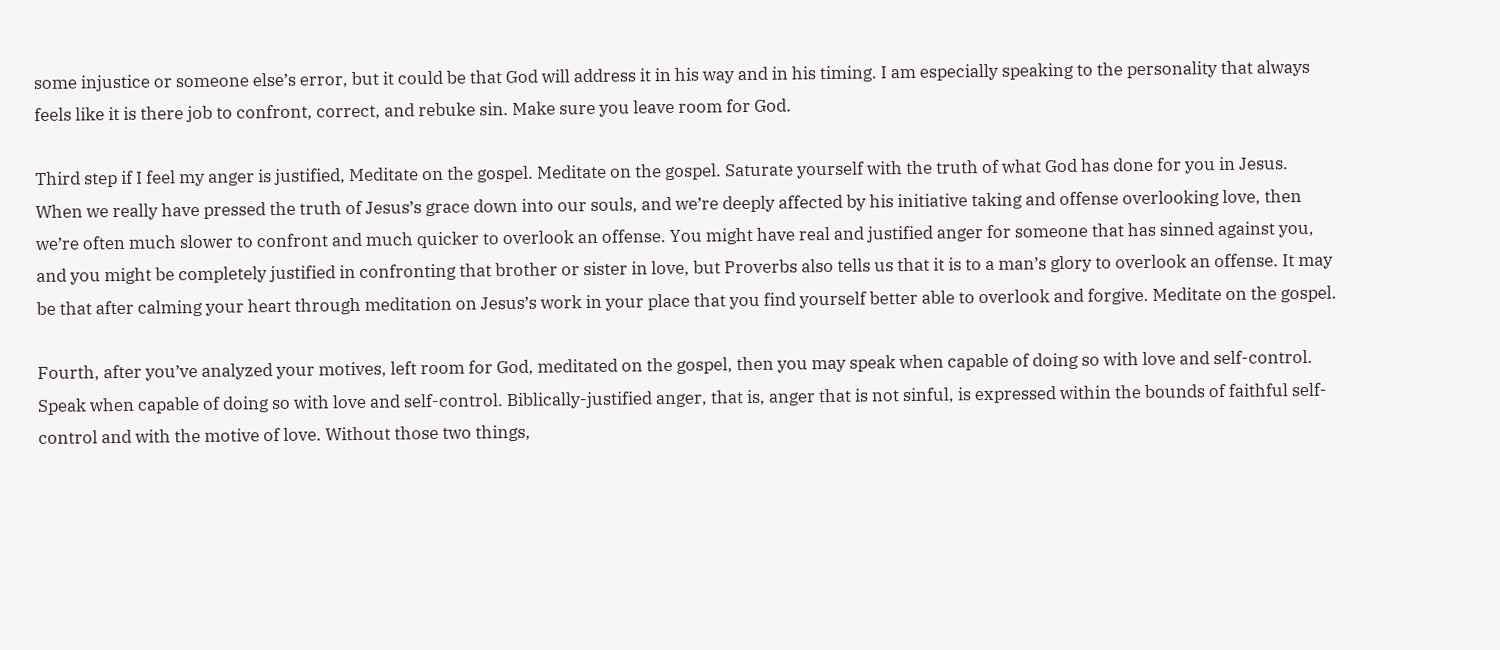some injustice or someone else’s error, but it could be that God will address it in his way and in his timing. I am especially speaking to the personality that always feels like it is there job to confront, correct, and rebuke sin. Make sure you leave room for God.

Third step if I feel my anger is justified, Meditate on the gospel. Meditate on the gospel. Saturate yourself with the truth of what God has done for you in Jesus. When we really have pressed the truth of Jesus’s grace down into our souls, and we’re deeply affected by his initiative taking and offense overlooking love, then we’re often much slower to confront and much quicker to overlook an offense. You might have real and justified anger for someone that has sinned against you, and you might be completely justified in confronting that brother or sister in love, but Proverbs also tells us that it is to a man’s glory to overlook an offense. It may be that after calming your heart through meditation on Jesus’s work in your place that you find yourself better able to overlook and forgive. Meditate on the gospel.

Fourth, after you’ve analyzed your motives, left room for God, meditated on the gospel, then you may speak when capable of doing so with love and self-control. Speak when capable of doing so with love and self-control. Biblically-justified anger, that is, anger that is not sinful, is expressed within the bounds of faithful self-control and with the motive of love. Without those two things,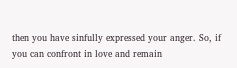then you have sinfully expressed your anger. So, if you can confront in love and remain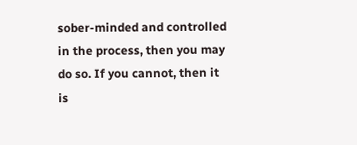sober-minded and controlled in the process, then you may do so. If you cannot, then it is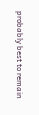probably best to remain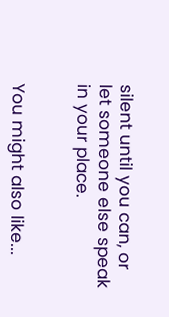silent until you can, or let someone else speak in your place.


You might also like...